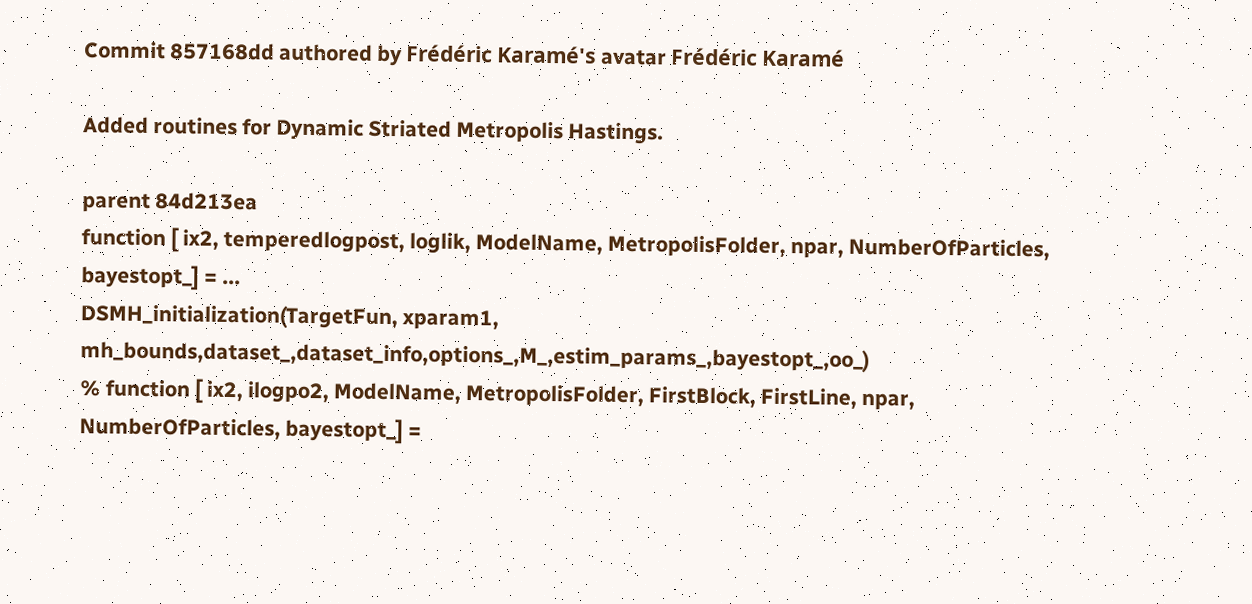Commit 857168dd authored by Frédéric Karamé's avatar Frédéric Karamé

Added routines for Dynamic Striated Metropolis Hastings.

parent 84d213ea
function [ ix2, temperedlogpost, loglik, ModelName, MetropolisFolder, npar, NumberOfParticles, bayestopt_] = ...
DSMH_initialization(TargetFun, xparam1, mh_bounds,dataset_,dataset_info,options_,M_,estim_params_,bayestopt_,oo_)
% function [ ix2, ilogpo2, ModelName, MetropolisFolder, FirstBlock, FirstLine, npar, NumberOfParticles, bayestopt_] =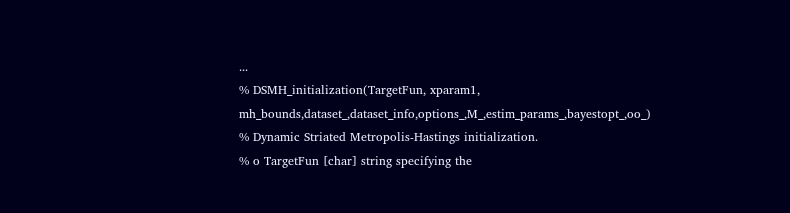...
% DSMH_initialization(TargetFun, xparam1, mh_bounds,dataset_,dataset_info,options_,M_,estim_params_,bayestopt_,oo_)
% Dynamic Striated Metropolis-Hastings initialization.
% o TargetFun [char] string specifying the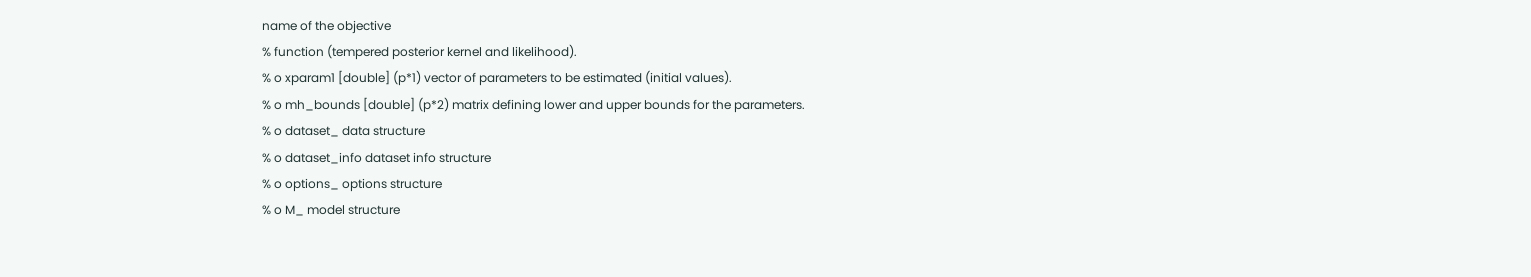name of the objective
% function (tempered posterior kernel and likelihood).
% o xparam1 [double] (p*1) vector of parameters to be estimated (initial values).
% o mh_bounds [double] (p*2) matrix defining lower and upper bounds for the parameters.
% o dataset_ data structure
% o dataset_info dataset info structure
% o options_ options structure
% o M_ model structure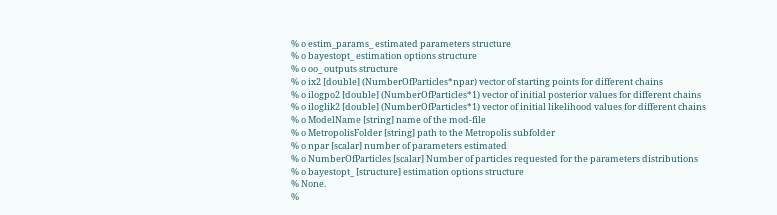% o estim_params_ estimated parameters structure
% o bayestopt_ estimation options structure
% o oo_ outputs structure
% o ix2 [double] (NumberOfParticles*npar) vector of starting points for different chains
% o ilogpo2 [double] (NumberOfParticles*1) vector of initial posterior values for different chains
% o iloglik2 [double] (NumberOfParticles*1) vector of initial likelihood values for different chains
% o ModelName [string] name of the mod-file
% o MetropolisFolder [string] path to the Metropolis subfolder
% o npar [scalar] number of parameters estimated
% o NumberOfParticles [scalar] Number of particles requested for the parameters distributions
% o bayestopt_ [structure] estimation options structure
% None.
%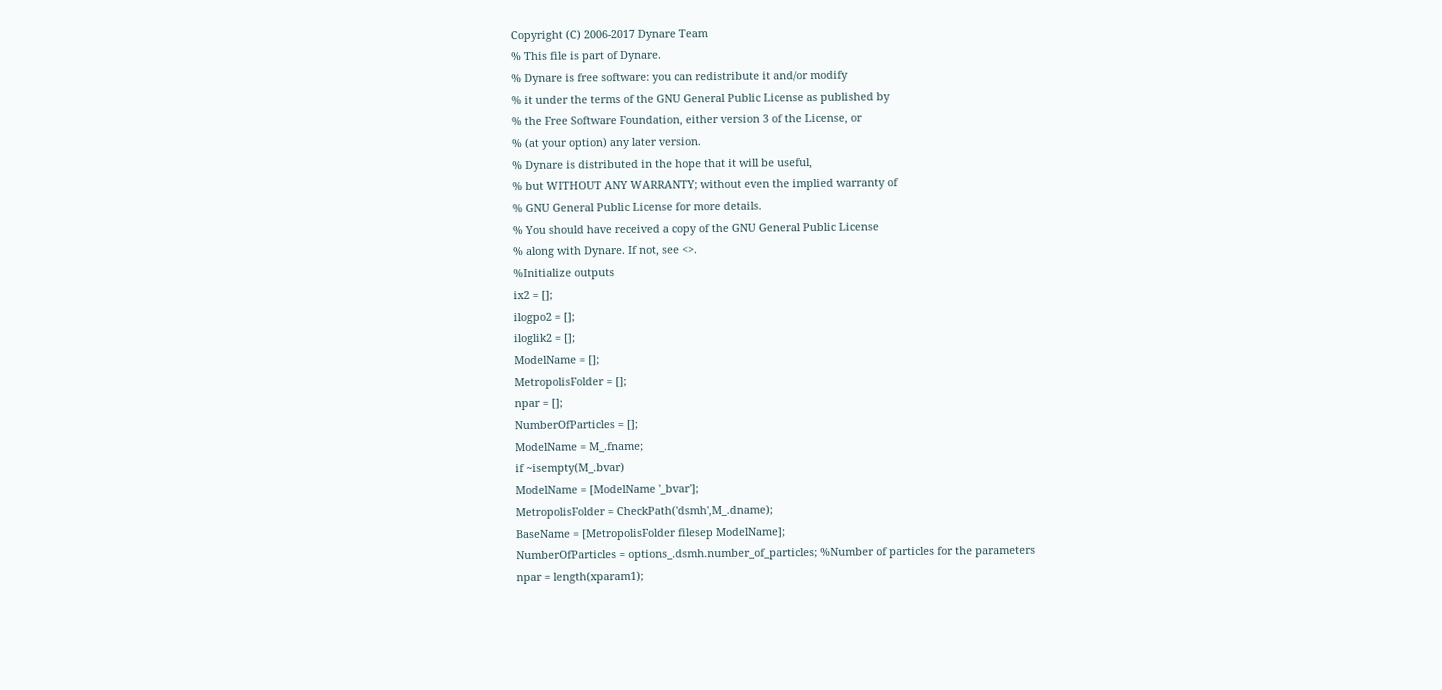Copyright (C) 2006-2017 Dynare Team
% This file is part of Dynare.
% Dynare is free software: you can redistribute it and/or modify
% it under the terms of the GNU General Public License as published by
% the Free Software Foundation, either version 3 of the License, or
% (at your option) any later version.
% Dynare is distributed in the hope that it will be useful,
% but WITHOUT ANY WARRANTY; without even the implied warranty of
% GNU General Public License for more details.
% You should have received a copy of the GNU General Public License
% along with Dynare. If not, see <>.
%Initialize outputs
ix2 = [];
ilogpo2 = [];
iloglik2 = [];
ModelName = [];
MetropolisFolder = [];
npar = [];
NumberOfParticles = [];
ModelName = M_.fname;
if ~isempty(M_.bvar)
ModelName = [ModelName '_bvar'];
MetropolisFolder = CheckPath('dsmh',M_.dname);
BaseName = [MetropolisFolder filesep ModelName];
NumberOfParticles = options_.dsmh.number_of_particles; %Number of particles for the parameters
npar = length(xparam1);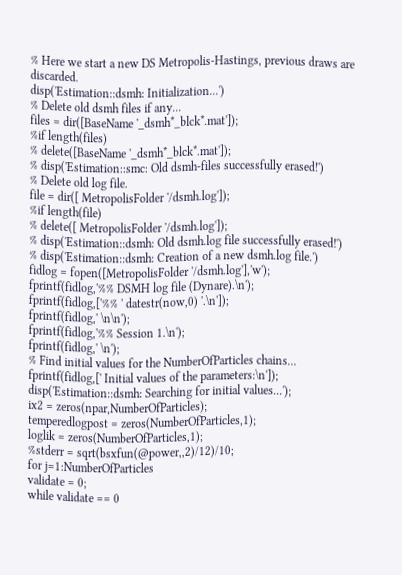% Here we start a new DS Metropolis-Hastings, previous draws are discarded.
disp('Estimation::dsmh: Initialization...')
% Delete old dsmh files if any...
files = dir([BaseName '_dsmh*_blck*.mat']);
%if length(files)
% delete([BaseName '_dsmh*_blck*.mat']);
% disp('Estimation::smc: Old dsmh-files successfully erased!')
% Delete old log file.
file = dir([ MetropolisFolder '/dsmh.log']);
%if length(file)
% delete([ MetropolisFolder '/dsmh.log']);
% disp('Estimation::dsmh: Old dsmh.log file successfully erased!')
% disp('Estimation::dsmh: Creation of a new dsmh.log file.')
fidlog = fopen([MetropolisFolder '/dsmh.log'],'w');
fprintf(fidlog,'%% DSMH log file (Dynare).\n');
fprintf(fidlog,['%% ' datestr(now,0) '.\n']);
fprintf(fidlog,' \n\n');
fprintf(fidlog,'%% Session 1.\n');
fprintf(fidlog,' \n');
% Find initial values for the NumberOfParticles chains...
fprintf(fidlog,[' Initial values of the parameters:\n']);
disp('Estimation::dsmh: Searching for initial values...');
ix2 = zeros(npar,NumberOfParticles);
temperedlogpost = zeros(NumberOfParticles,1);
loglik = zeros(NumberOfParticles,1);
%stderr = sqrt(bsxfun(@power,,2)/12)/10;
for j=1:NumberOfParticles
validate = 0;
while validate == 0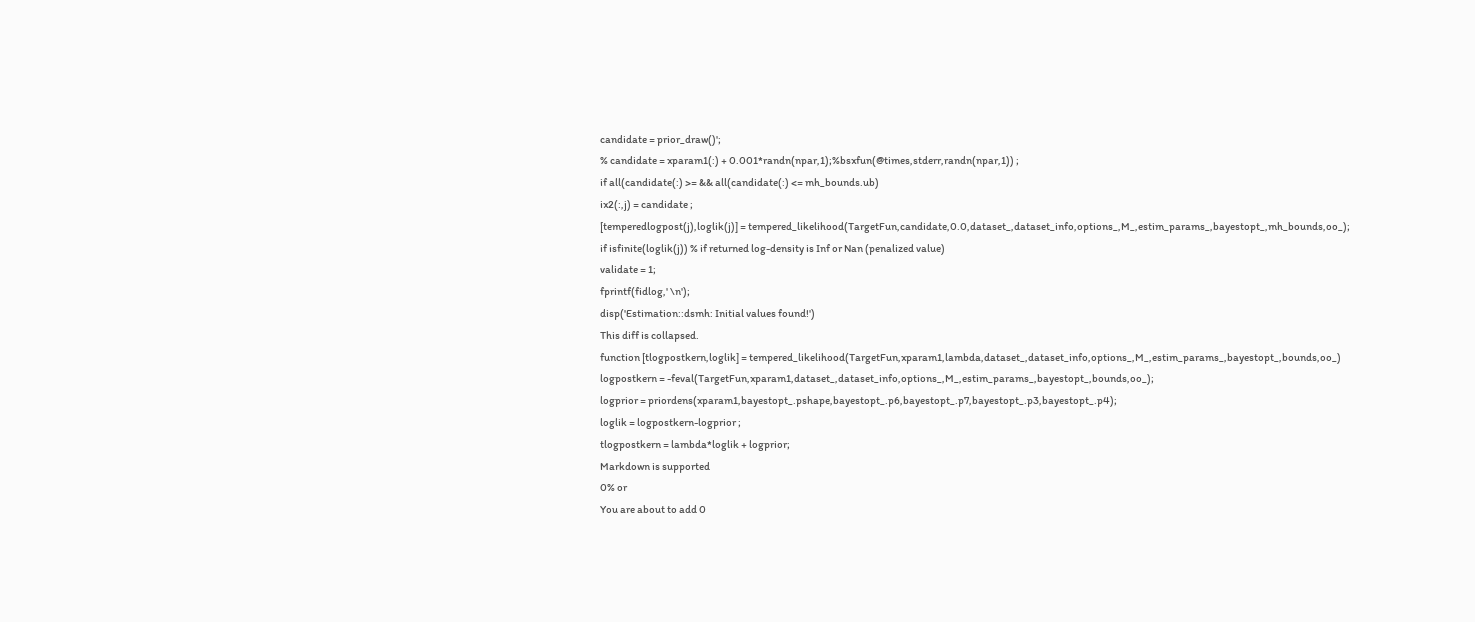candidate = prior_draw()';
% candidate = xparam1(:) + 0.001*randn(npar,1);%bsxfun(@times,stderr,randn(npar,1)) ;
if all(candidate(:) >= && all(candidate(:) <= mh_bounds.ub)
ix2(:,j) = candidate ;
[temperedlogpost(j),loglik(j)] = tempered_likelihood(TargetFun,candidate,0.0,dataset_,dataset_info,options_,M_,estim_params_,bayestopt_,mh_bounds,oo_);
if isfinite(loglik(j)) % if returned log-density is Inf or Nan (penalized value)
validate = 1;
fprintf(fidlog,' \n');
disp('Estimation::dsmh: Initial values found!')
This diff is collapsed.
function [tlogpostkern,loglik] = tempered_likelihood(TargetFun,xparam1,lambda,dataset_,dataset_info,options_,M_,estim_params_,bayestopt_,bounds,oo_)
logpostkern = -feval(TargetFun,xparam1,dataset_,dataset_info,options_,M_,estim_params_,bayestopt_,bounds,oo_);
logprior = priordens(xparam1,bayestopt_.pshape,bayestopt_.p6,bayestopt_.p7,bayestopt_.p3,bayestopt_.p4);
loglik = logpostkern-logprior ;
tlogpostkern = lambda*loglik + logprior;
Markdown is supported
0% or
You are about to add 0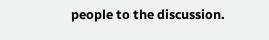people to the discussion.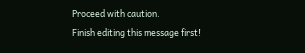Proceed with caution.
Finish editing this message first!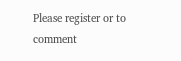Please register or to comment